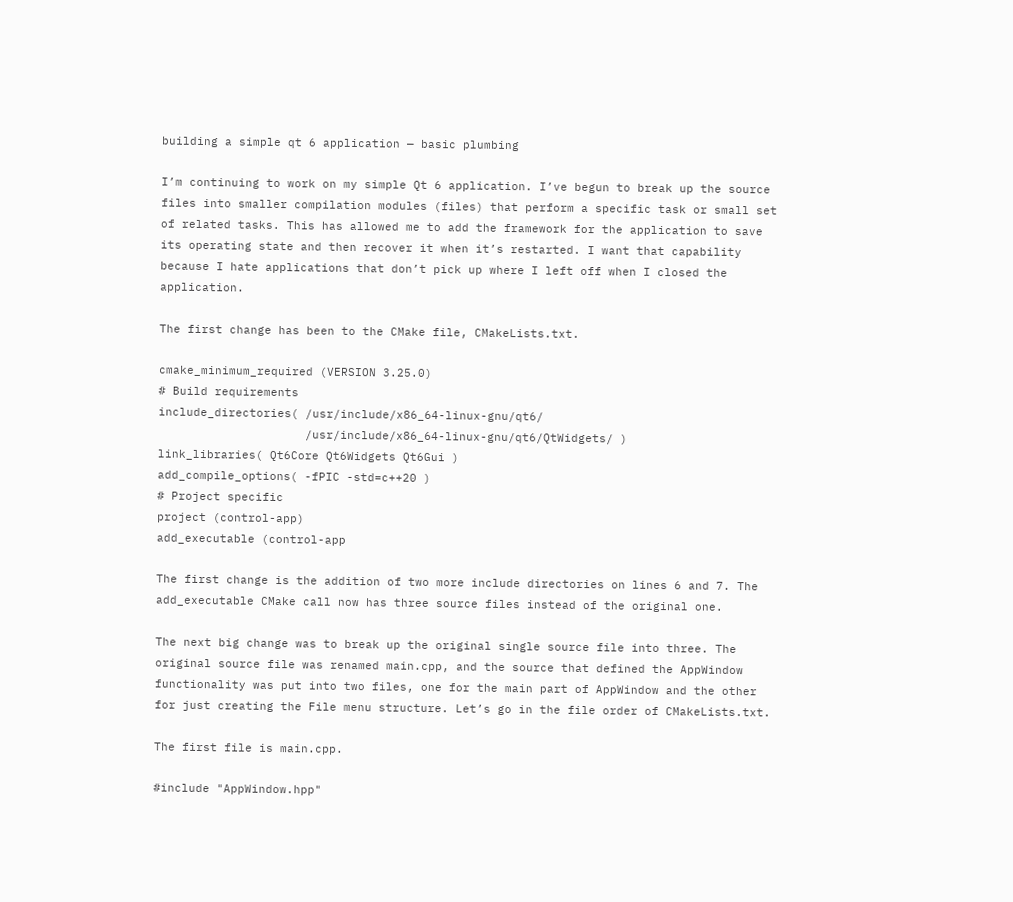building a simple qt 6 application — basic plumbing

I’m continuing to work on my simple Qt 6 application. I’ve begun to break up the source files into smaller compilation modules (files) that perform a specific task or small set of related tasks. This has allowed me to add the framework for the application to save its operating state and then recover it when it’s restarted. I want that capability because I hate applications that don’t pick up where I left off when I closed the application.

The first change has been to the CMake file, CMakeLists.txt.

cmake_minimum_required (VERSION 3.25.0)
# Build requirements
include_directories( /usr/include/x86_64-linux-gnu/qt6/
                     /usr/include/x86_64-linux-gnu/qt6/QtWidgets/ )
link_libraries( Qt6Core Qt6Widgets Qt6Gui )
add_compile_options( -fPIC -std=c++20 )
# Project specific
project (control-app)
add_executable (control-app

The first change is the addition of two more include directories on lines 6 and 7. The add_executable CMake call now has three source files instead of the original one.

The next big change was to break up the original single source file into three. The original source file was renamed main.cpp, and the source that defined the AppWindow functionality was put into two files, one for the main part of AppWindow and the other for just creating the File menu structure. Let’s go in the file order of CMakeLists.txt.

The first file is main.cpp.

#include "AppWindow.hpp"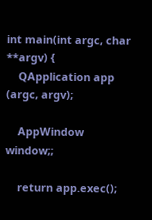int main(int argc, char **argv) {
    QApplication app (argc, argv);

    AppWindow window;;

    return app.exec();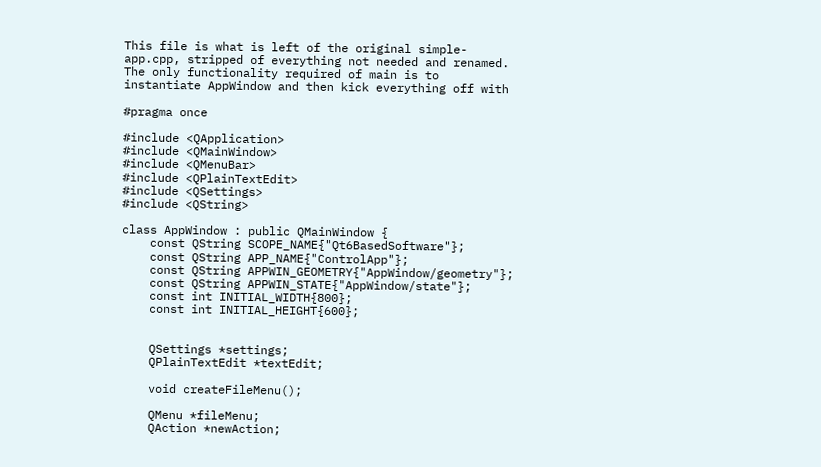This file is what is left of the original simple-app.cpp, stripped of everything not needed and renamed. The only functionality required of main is to instantiate AppWindow and then kick everything off with

#pragma once

#include <QApplication>
#include <QMainWindow>
#include <QMenuBar>
#include <QPlainTextEdit>
#include <QSettings>
#include <QString>

class AppWindow : public QMainWindow {
    const QString SCOPE_NAME{"Qt6BasedSoftware"};
    const QString APP_NAME{"ControlApp"};
    const QString APPWIN_GEOMETRY{"AppWindow/geometry"};
    const QString APPWIN_STATE{"AppWindow/state"};
    const int INITIAL_WIDTH{800};
    const int INITIAL_HEIGHT{600};


    QSettings *settings;
    QPlainTextEdit *textEdit;

    void createFileMenu();

    QMenu *fileMenu;
    QAction *newAction;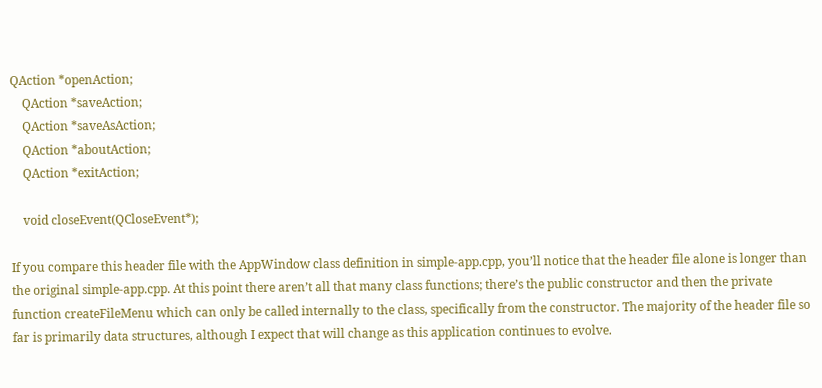QAction *openAction;
    QAction *saveAction;
    QAction *saveAsAction;
    QAction *aboutAction;
    QAction *exitAction;

    void closeEvent(QCloseEvent*);

If you compare this header file with the AppWindow class definition in simple-app.cpp, you’ll notice that the header file alone is longer than the original simple-app.cpp. At this point there aren’t all that many class functions; there’s the public constructor and then the private function createFileMenu which can only be called internally to the class, specifically from the constructor. The majority of the header file so far is primarily data structures, although I expect that will change as this application continues to evolve.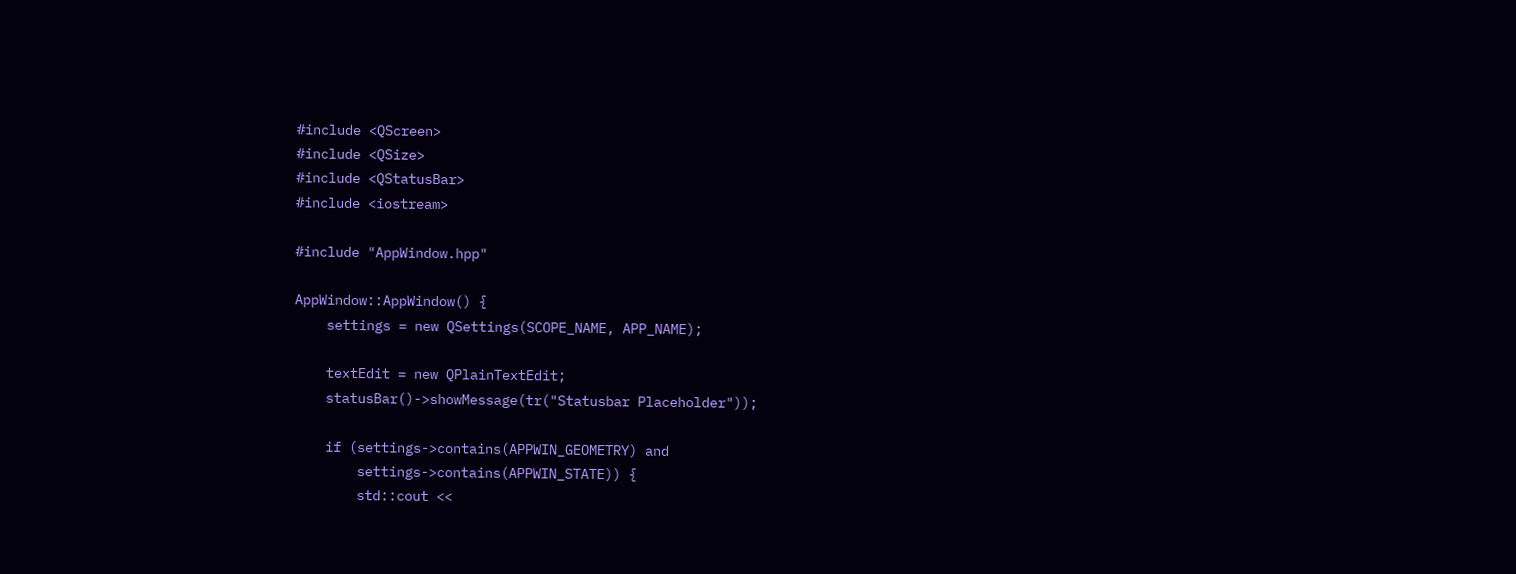#include <QScreen>
#include <QSize>
#include <QStatusBar>
#include <iostream>

#include "AppWindow.hpp"

AppWindow::AppWindow() {
    settings = new QSettings(SCOPE_NAME, APP_NAME);

    textEdit = new QPlainTextEdit;
    statusBar()->showMessage(tr("Statusbar Placeholder"));

    if (settings->contains(APPWIN_GEOMETRY) and
        settings->contains(APPWIN_STATE)) {
        std::cout <<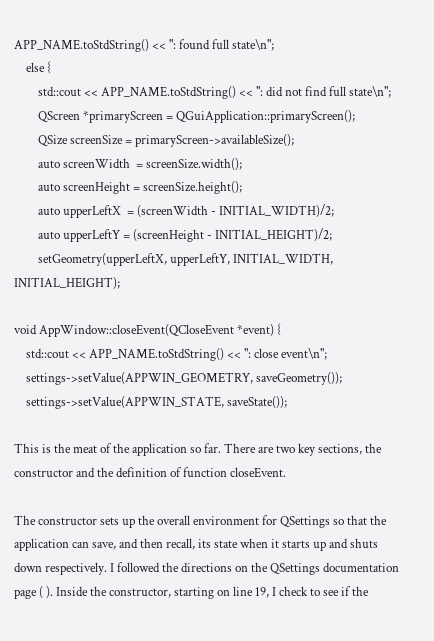APP_NAME.toStdString() << ": found full state\n";
    else {
        std::cout << APP_NAME.toStdString() << ": did not find full state\n";
        QScreen *primaryScreen = QGuiApplication::primaryScreen();
        QSize screenSize = primaryScreen->availableSize();
        auto screenWidth  = screenSize.width();
        auto screenHeight = screenSize.height();
        auto upperLeftX  = (screenWidth - INITIAL_WIDTH)/2;
        auto upperLeftY = (screenHeight - INITIAL_HEIGHT)/2;
        setGeometry(upperLeftX, upperLeftY, INITIAL_WIDTH, INITIAL_HEIGHT);

void AppWindow::closeEvent(QCloseEvent *event) {
    std::cout << APP_NAME.toStdString() << ": close event\n";
    settings->setValue(APPWIN_GEOMETRY, saveGeometry());
    settings->setValue(APPWIN_STATE, saveState());

This is the meat of the application so far. There are two key sections, the constructor and the definition of function closeEvent.

The constructor sets up the overall environment for QSettings so that the application can save, and then recall, its state when it starts up and shuts down respectively. I followed the directions on the QSettings documentation page ( ). Inside the constructor, starting on line 19, I check to see if the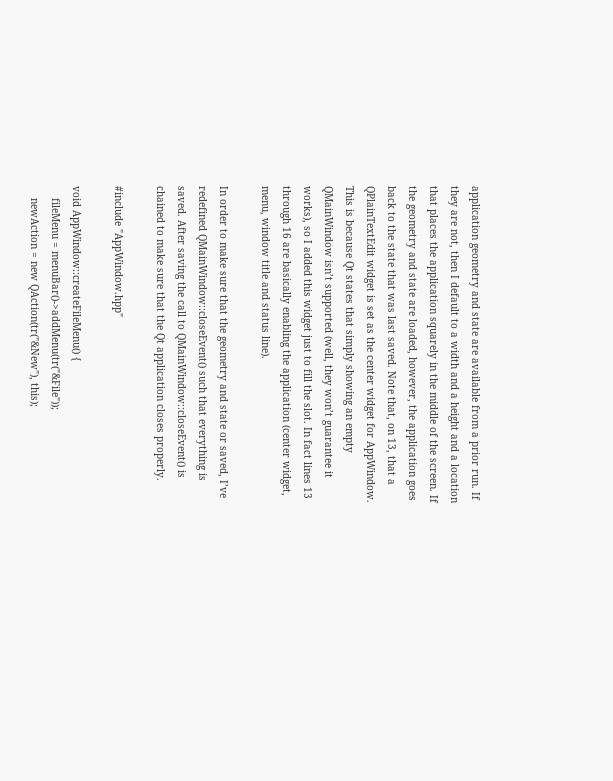application geometry and state are available from a prior run. If they are not, then I default to a width and a height and a location that places the application squarely in the middle of the screen. If the geometry and state are loaded, however, the application goes back to the state that was last saved. Note that, on 13, that a QPlainTextEdit widget is set as the center widget for AppWindow. This is because Qt states that simply showing an empty QMainWindow isn’t supported (well, they won’t guarantee it works), so I added this widget just to fill the slot. In fact lines 13 through 16 are basically enabling the application (center widget, menu, window title and status line).

In order to make sure that the geometry and state or saved, I’ve redefined QMainWindow::closeEvent() such that everything is saved. After saving the call to QMainWindow::closeEvent() is chained to make sure that the Qt application closes properly.

#include "AppWindow.hpp"

void AppWindow::createFileMenu() {
    fileMenu = menuBar()->addMenu(tr("&File"));
    newAction = new QAction(tr("&New"), this);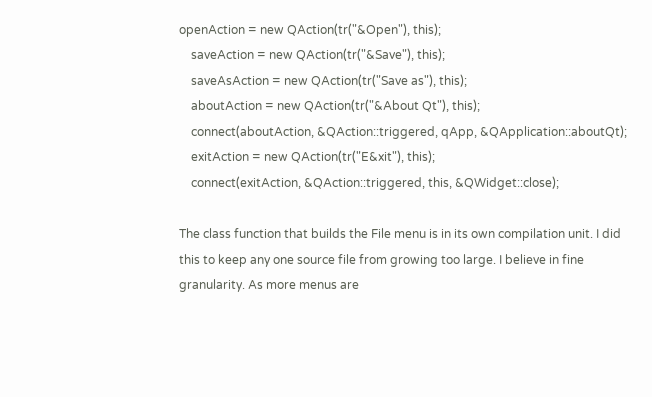openAction = new QAction(tr("&Open"), this);
    saveAction = new QAction(tr("&Save"), this);
    saveAsAction = new QAction(tr("Save as"), this);
    aboutAction = new QAction(tr("&About Qt"), this);
    connect(aboutAction, &QAction::triggered, qApp, &QApplication::aboutQt);
    exitAction = new QAction(tr("E&xit"), this);
    connect(exitAction, &QAction::triggered, this, &QWidget::close);

The class function that builds the File menu is in its own compilation unit. I did this to keep any one source file from growing too large. I believe in fine granularity. As more menus are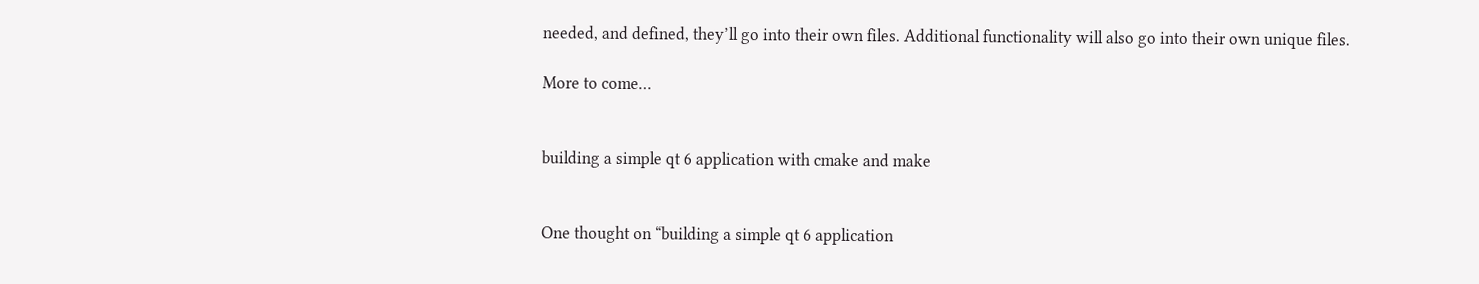needed, and defined, they’ll go into their own files. Additional functionality will also go into their own unique files.

More to come…


building a simple qt 6 application with cmake and make


One thought on “building a simple qt 6 application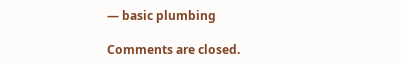— basic plumbing

Comments are closed.